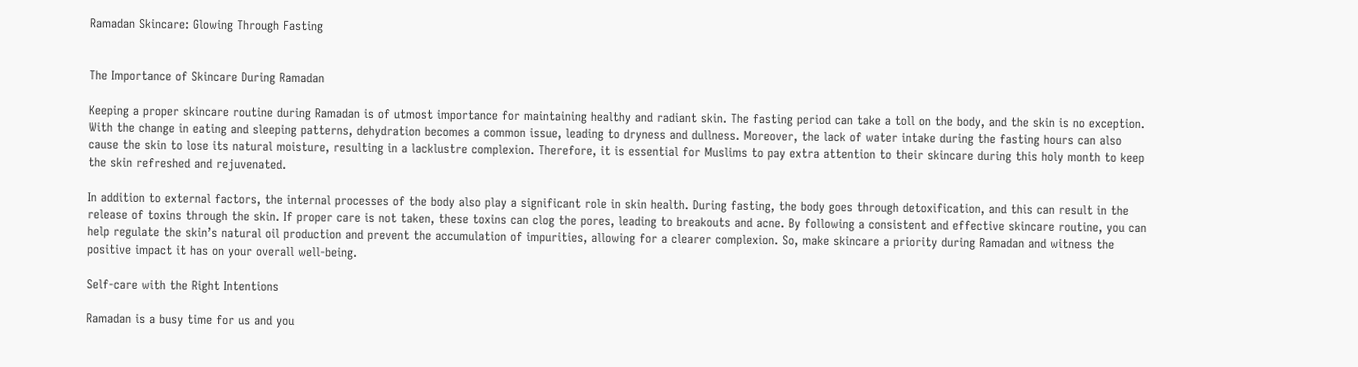Ramadan Skincare: Glowing Through Fasting


The Importance of Skincare During Ramadan

Keeping a proper skincare routine during Ramadan is of utmost importance for maintaining healthy and radiant skin. The fasting period can take a toll on the body, and the skin is no exception. With the change in eating and sleeping patterns, dehydration becomes a common issue, leading to dryness and dullness. Moreover, the lack of water intake during the fasting hours can also cause the skin to lose its natural moisture, resulting in a lacklustre complexion. Therefore, it is essential for Muslims to pay extra attention to their skincare during this holy month to keep the skin refreshed and rejuvenated.

In addition to external factors, the internal processes of the body also play a significant role in skin health. During fasting, the body goes through detoxification, and this can result in the release of toxins through the skin. If proper care is not taken, these toxins can clog the pores, leading to breakouts and acne. By following a consistent and effective skincare routine, you can help regulate the skin’s natural oil production and prevent the accumulation of impurities, allowing for a clearer complexion. So, make skincare a priority during Ramadan and witness the positive impact it has on your overall well-being.

Self-care with the Right Intentions

Ramadan is a busy time for us and you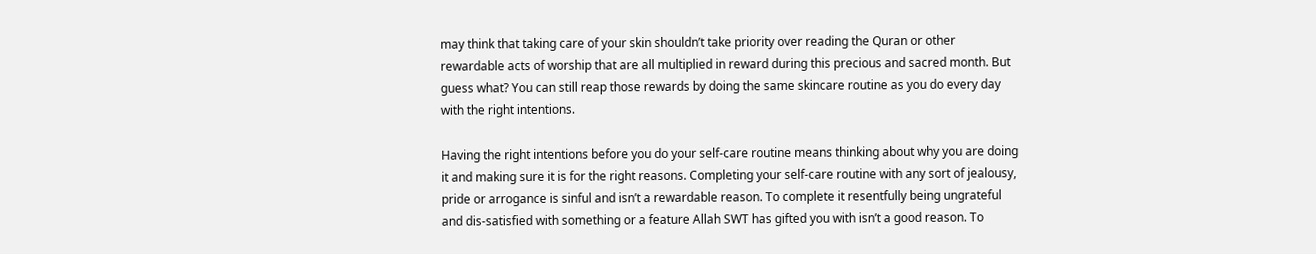may think that taking care of your skin shouldn’t take priority over reading the Quran or other rewardable acts of worship that are all multiplied in reward during this precious and sacred month. But guess what? You can still reap those rewards by doing the same skincare routine as you do every day with the right intentions.

Having the right intentions before you do your self-care routine means thinking about why you are doing it and making sure it is for the right reasons. Completing your self-care routine with any sort of jealousy, pride or arrogance is sinful and isn’t a rewardable reason. To complete it resentfully being ungrateful and dis-satisfied with something or a feature Allah SWT has gifted you with isn’t a good reason. To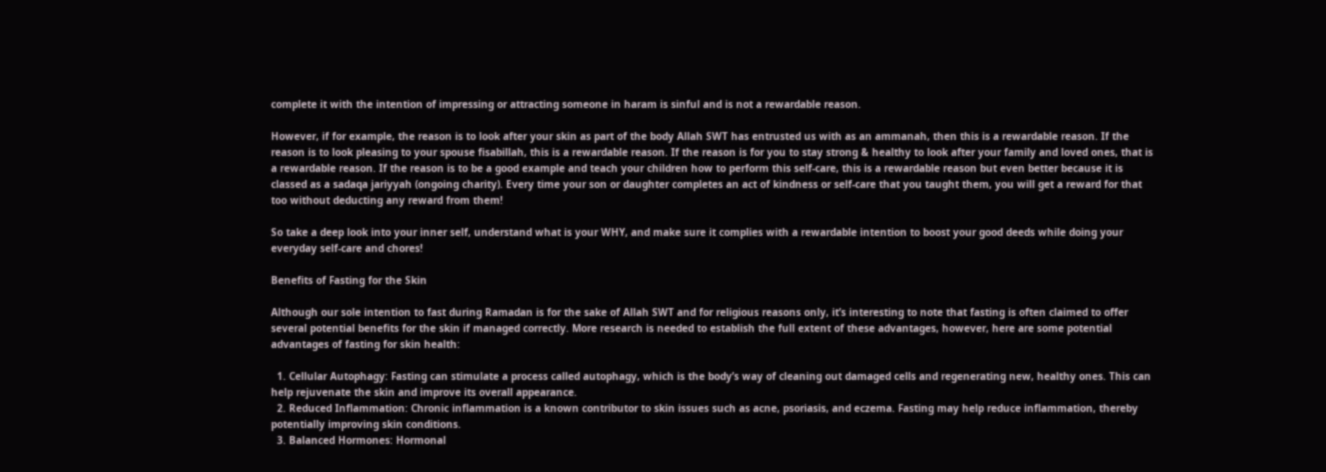complete it with the intention of impressing or attracting someone in haram is sinful and is not a rewardable reason.

However, if for example, the reason is to look after your skin as part of the body Allah SWT has entrusted us with as an ammanah, then this is a rewardable reason. If the reason is to look pleasing to your spouse fisabillah, this is a rewardable reason. If the reason is for you to stay strong & healthy to look after your family and loved ones, that is a rewardable reason. If the reason is to be a good example and teach your children how to perform this self-care, this is a rewardable reason but even better because it is classed as a sadaqa jariyyah (ongoing charity). Every time your son or daughter completes an act of kindness or self-care that you taught them, you will get a reward for that too without deducting any reward from them!

So take a deep look into your inner self, understand what is your WHY, and make sure it complies with a rewardable intention to boost your good deeds while doing your everyday self-care and chores!

Benefits of Fasting for the Skin

Although our sole intention to fast during Ramadan is for the sake of Allah SWT and for religious reasons only, it’s interesting to note that fasting is often claimed to offer several potential benefits for the skin if managed correctly. More research is needed to establish the full extent of these advantages, however, here are some potential advantages of fasting for skin health:

  1. Cellular Autophagy: Fasting can stimulate a process called autophagy, which is the body’s way of cleaning out damaged cells and regenerating new, healthy ones. This can help rejuvenate the skin and improve its overall appearance.
  2. Reduced Inflammation: Chronic inflammation is a known contributor to skin issues such as acne, psoriasis, and eczema. Fasting may help reduce inflammation, thereby potentially improving skin conditions.
  3. Balanced Hormones: Hormonal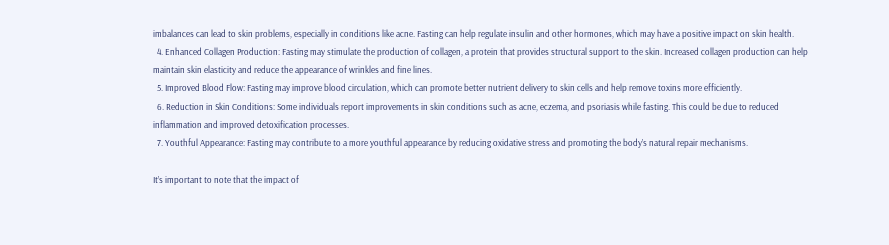imbalances can lead to skin problems, especially in conditions like acne. Fasting can help regulate insulin and other hormones, which may have a positive impact on skin health.
  4. Enhanced Collagen Production: Fasting may stimulate the production of collagen, a protein that provides structural support to the skin. Increased collagen production can help maintain skin elasticity and reduce the appearance of wrinkles and fine lines.
  5. Improved Blood Flow: Fasting may improve blood circulation, which can promote better nutrient delivery to skin cells and help remove toxins more efficiently.
  6. Reduction in Skin Conditions: Some individuals report improvements in skin conditions such as acne, eczema, and psoriasis while fasting. This could be due to reduced inflammation and improved detoxification processes.
  7. Youthful Appearance: Fasting may contribute to a more youthful appearance by reducing oxidative stress and promoting the body’s natural repair mechanisms.

It’s important to note that the impact of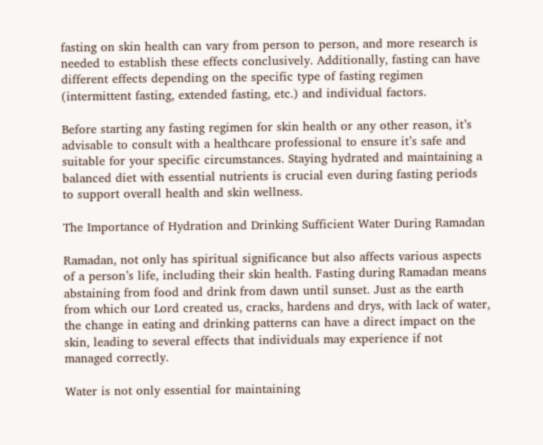fasting on skin health can vary from person to person, and more research is needed to establish these effects conclusively. Additionally, fasting can have different effects depending on the specific type of fasting regimen (intermittent fasting, extended fasting, etc.) and individual factors.

Before starting any fasting regimen for skin health or any other reason, it’s advisable to consult with a healthcare professional to ensure it’s safe and suitable for your specific circumstances. Staying hydrated and maintaining a balanced diet with essential nutrients is crucial even during fasting periods to support overall health and skin wellness.

The Importance of Hydration and Drinking Sufficient Water During Ramadan

Ramadan, not only has spiritual significance but also affects various aspects of a person’s life, including their skin health. Fasting during Ramadan means abstaining from food and drink from dawn until sunset. Just as the earth from which our Lord created us, cracks, hardens and drys, with lack of water, the change in eating and drinking patterns can have a direct impact on the skin, leading to several effects that individuals may experience if not managed correctly.

Water is not only essential for maintaining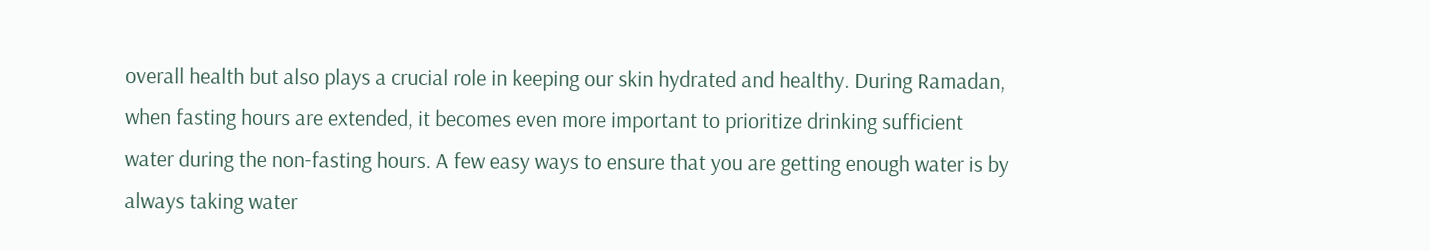overall health but also plays a crucial role in keeping our skin hydrated and healthy. During Ramadan, when fasting hours are extended, it becomes even more important to prioritize drinking sufficient water during the non-fasting hours. A few easy ways to ensure that you are getting enough water is by always taking water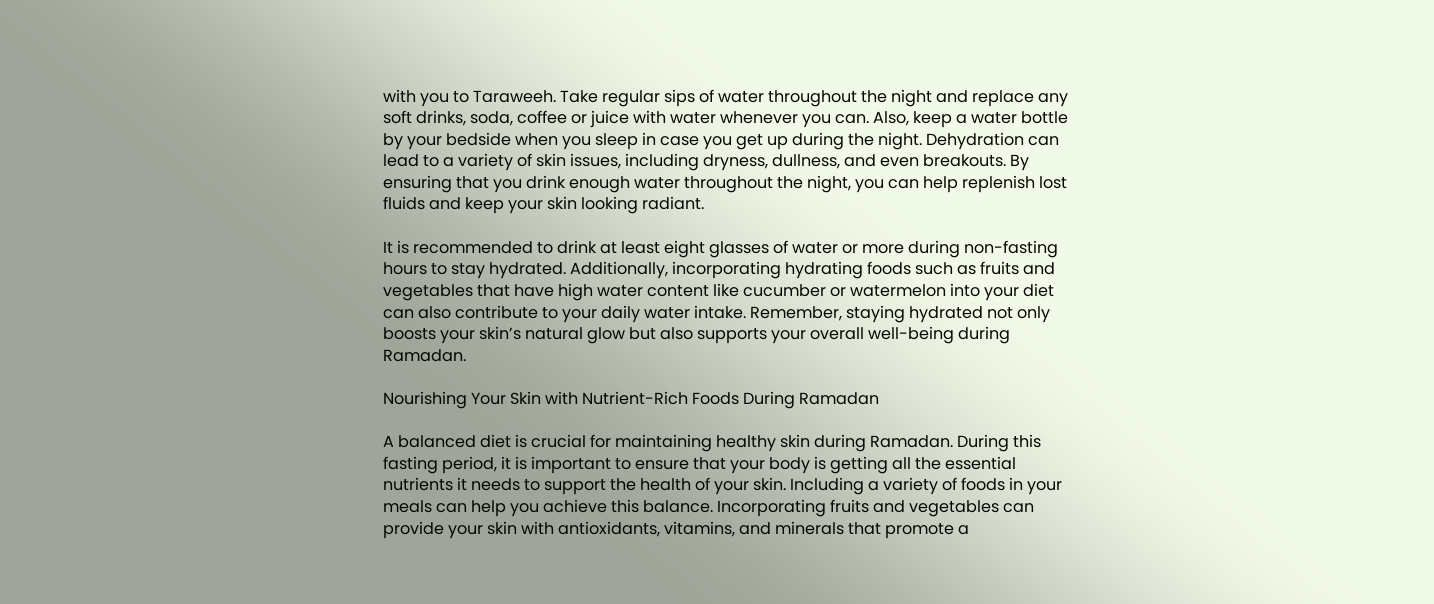with you to Taraweeh. Take regular sips of water throughout the night and replace any soft drinks, soda, coffee or juice with water whenever you can. Also, keep a water bottle by your bedside when you sleep in case you get up during the night. Dehydration can lead to a variety of skin issues, including dryness, dullness, and even breakouts. By ensuring that you drink enough water throughout the night, you can help replenish lost fluids and keep your skin looking radiant.

It is recommended to drink at least eight glasses of water or more during non-fasting hours to stay hydrated. Additionally, incorporating hydrating foods such as fruits and vegetables that have high water content like cucumber or watermelon into your diet can also contribute to your daily water intake. Remember, staying hydrated not only boosts your skin’s natural glow but also supports your overall well-being during Ramadan.

Nourishing Your Skin with Nutrient-Rich Foods During Ramadan

A balanced diet is crucial for maintaining healthy skin during Ramadan. During this fasting period, it is important to ensure that your body is getting all the essential nutrients it needs to support the health of your skin. Including a variety of foods in your meals can help you achieve this balance. Incorporating fruits and vegetables can provide your skin with antioxidants, vitamins, and minerals that promote a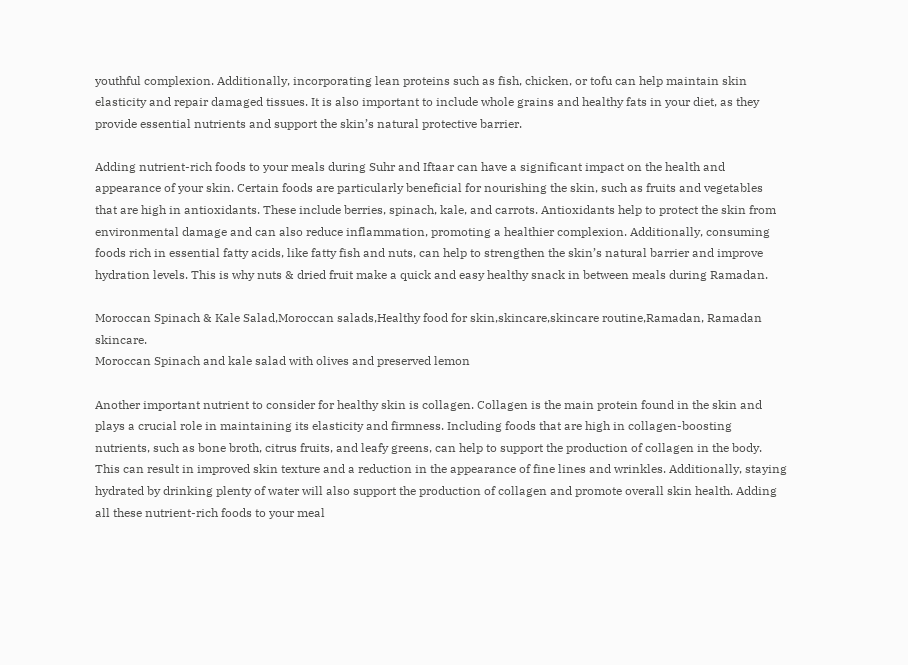youthful complexion. Additionally, incorporating lean proteins such as fish, chicken, or tofu can help maintain skin elasticity and repair damaged tissues. It is also important to include whole grains and healthy fats in your diet, as they provide essential nutrients and support the skin’s natural protective barrier.

Adding nutrient-rich foods to your meals during Suhr and Iftaar can have a significant impact on the health and appearance of your skin. Certain foods are particularly beneficial for nourishing the skin, such as fruits and vegetables that are high in antioxidants. These include berries, spinach, kale, and carrots. Antioxidants help to protect the skin from environmental damage and can also reduce inflammation, promoting a healthier complexion. Additionally, consuming foods rich in essential fatty acids, like fatty fish and nuts, can help to strengthen the skin’s natural barrier and improve hydration levels. This is why nuts & dried fruit make a quick and easy healthy snack in between meals during Ramadan.

Moroccan Spinach & Kale Salad,Moroccan salads,Healthy food for skin,skincare,skincare routine,Ramadan, Ramadan skincare.
Moroccan Spinach and kale salad with olives and preserved lemon

Another important nutrient to consider for healthy skin is collagen. Collagen is the main protein found in the skin and plays a crucial role in maintaining its elasticity and firmness. Including foods that are high in collagen-boosting nutrients, such as bone broth, citrus fruits, and leafy greens, can help to support the production of collagen in the body. This can result in improved skin texture and a reduction in the appearance of fine lines and wrinkles. Additionally, staying hydrated by drinking plenty of water will also support the production of collagen and promote overall skin health. Adding all these nutrient-rich foods to your meal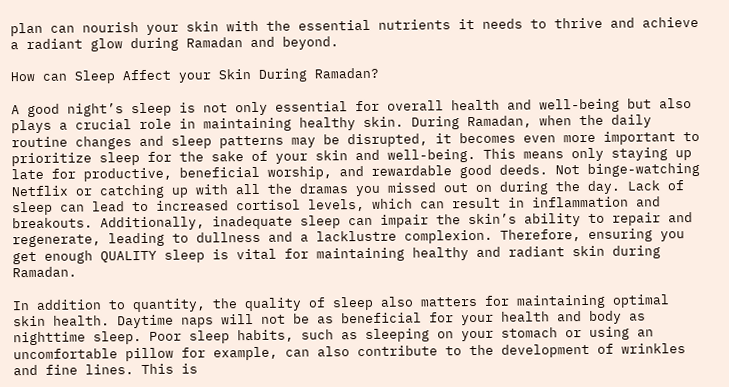plan can nourish your skin with the essential nutrients it needs to thrive and achieve a radiant glow during Ramadan and beyond.

How can Sleep Affect your Skin During Ramadan?

A good night’s sleep is not only essential for overall health and well-being but also plays a crucial role in maintaining healthy skin. During Ramadan, when the daily routine changes and sleep patterns may be disrupted, it becomes even more important to prioritize sleep for the sake of your skin and well-being. This means only staying up late for productive, beneficial worship, and rewardable good deeds. Not binge-watching Netflix or catching up with all the dramas you missed out on during the day. Lack of sleep can lead to increased cortisol levels, which can result in inflammation and breakouts. Additionally, inadequate sleep can impair the skin’s ability to repair and regenerate, leading to dullness and a lacklustre complexion. Therefore, ensuring you get enough QUALITY sleep is vital for maintaining healthy and radiant skin during Ramadan.

In addition to quantity, the quality of sleep also matters for maintaining optimal skin health. Daytime naps will not be as beneficial for your health and body as nighttime sleep. Poor sleep habits, such as sleeping on your stomach or using an uncomfortable pillow for example, can also contribute to the development of wrinkles and fine lines. This is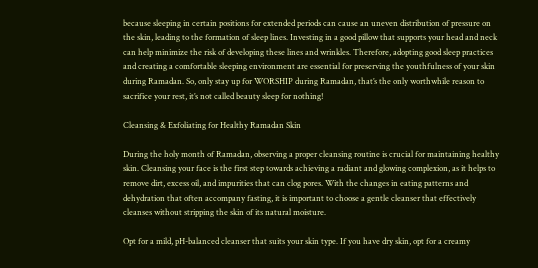because sleeping in certain positions for extended periods can cause an uneven distribution of pressure on the skin, leading to the formation of sleep lines. Investing in a good pillow that supports your head and neck can help minimize the risk of developing these lines and wrinkles. Therefore, adopting good sleep practices and creating a comfortable sleeping environment are essential for preserving the youthfulness of your skin during Ramadan. So, only stay up for WORSHIP during Ramadan, that’s the only worthwhile reason to sacrifice your rest, it’s not called beauty sleep for nothing!

Cleansing & Exfoliating for Healthy Ramadan Skin

During the holy month of Ramadan, observing a proper cleansing routine is crucial for maintaining healthy skin. Cleansing your face is the first step towards achieving a radiant and glowing complexion, as it helps to remove dirt, excess oil, and impurities that can clog pores. With the changes in eating patterns and dehydration that often accompany fasting, it is important to choose a gentle cleanser that effectively cleanses without stripping the skin of its natural moisture.

Opt for a mild, pH-balanced cleanser that suits your skin type. If you have dry skin, opt for a creamy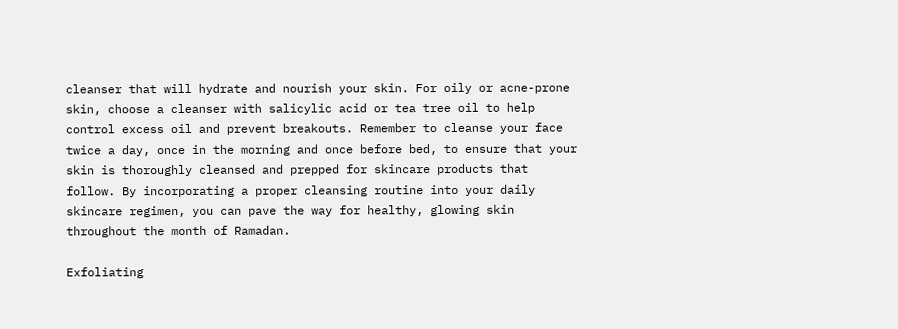cleanser that will hydrate and nourish your skin. For oily or acne-prone skin, choose a cleanser with salicylic acid or tea tree oil to help control excess oil and prevent breakouts. Remember to cleanse your face twice a day, once in the morning and once before bed, to ensure that your skin is thoroughly cleansed and prepped for skincare products that follow. By incorporating a proper cleansing routine into your daily skincare regimen, you can pave the way for healthy, glowing skin throughout the month of Ramadan.

Exfoliating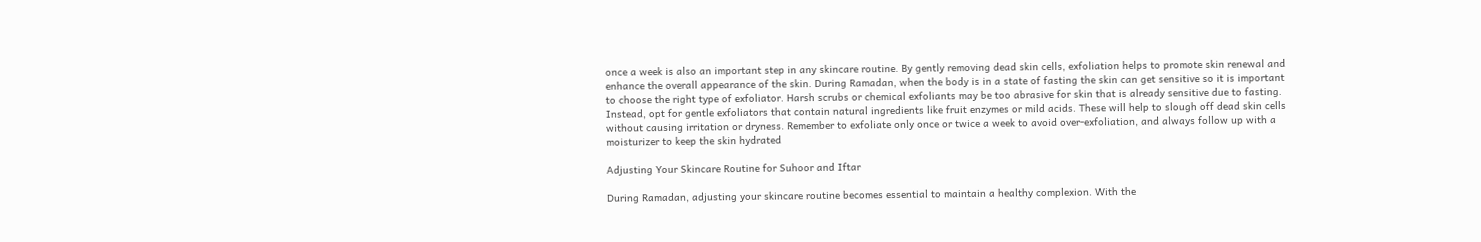once a week is also an important step in any skincare routine. By gently removing dead skin cells, exfoliation helps to promote skin renewal and enhance the overall appearance of the skin. During Ramadan, when the body is in a state of fasting the skin can get sensitive so it is important to choose the right type of exfoliator. Harsh scrubs or chemical exfoliants may be too abrasive for skin that is already sensitive due to fasting. Instead, opt for gentle exfoliators that contain natural ingredients like fruit enzymes or mild acids. These will help to slough off dead skin cells without causing irritation or dryness. Remember to exfoliate only once or twice a week to avoid over-exfoliation, and always follow up with a moisturizer to keep the skin hydrated

Adjusting Your Skincare Routine for Suhoor and Iftar

During Ramadan, adjusting your skincare routine becomes essential to maintain a healthy complexion. With the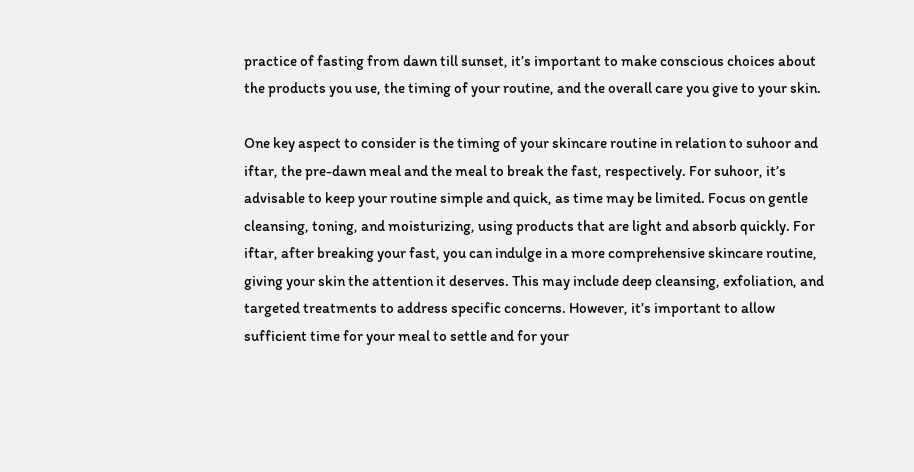practice of fasting from dawn till sunset, it’s important to make conscious choices about the products you use, the timing of your routine, and the overall care you give to your skin.

One key aspect to consider is the timing of your skincare routine in relation to suhoor and iftar, the pre-dawn meal and the meal to break the fast, respectively. For suhoor, it’s advisable to keep your routine simple and quick, as time may be limited. Focus on gentle cleansing, toning, and moisturizing, using products that are light and absorb quickly. For iftar, after breaking your fast, you can indulge in a more comprehensive skincare routine, giving your skin the attention it deserves. This may include deep cleansing, exfoliation, and targeted treatments to address specific concerns. However, it’s important to allow sufficient time for your meal to settle and for your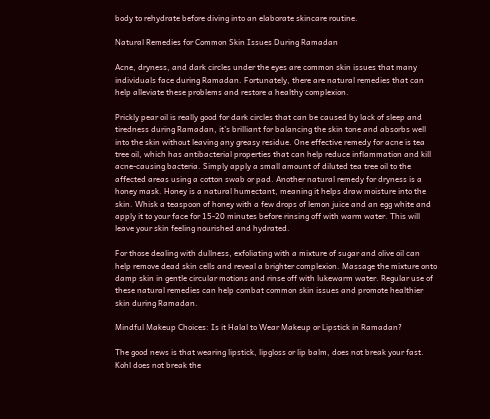body to rehydrate before diving into an elaborate skincare routine.

Natural Remedies for Common Skin Issues During Ramadan

Acne, dryness, and dark circles under the eyes are common skin issues that many individuals face during Ramadan. Fortunately, there are natural remedies that can help alleviate these problems and restore a healthy complexion.

Prickly pear oil is really good for dark circles that can be caused by lack of sleep and tiredness during Ramadan, it’s brilliant for balancing the skin tone and absorbs well into the skin without leaving any greasy residue. One effective remedy for acne is tea tree oil, which has antibacterial properties that can help reduce inflammation and kill acne-causing bacteria. Simply apply a small amount of diluted tea tree oil to the affected areas using a cotton swab or pad. Another natural remedy for dryness is a honey mask. Honey is a natural humectant, meaning it helps draw moisture into the skin. Whisk a teaspoon of honey with a few drops of lemon juice and an egg white and apply it to your face for 15-20 minutes before rinsing off with warm water. This will leave your skin feeling nourished and hydrated.

For those dealing with dullness, exfoliating with a mixture of sugar and olive oil can help remove dead skin cells and reveal a brighter complexion. Massage the mixture onto damp skin in gentle circular motions and rinse off with lukewarm water. Regular use of these natural remedies can help combat common skin issues and promote healthier skin during Ramadan.

Mindful Makeup Choices: Is it Halal to Wear Makeup or Lipstick in Ramadan?

The good news is that wearing lipstick, lipgloss or lip balm, does not break your fast. Kohl does not break the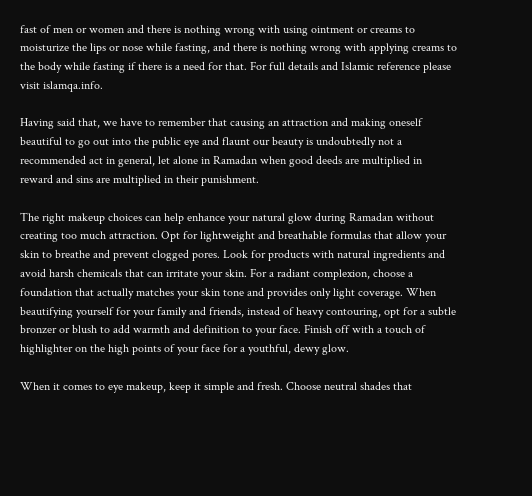fast of men or women and there is nothing wrong with using ointment or creams to moisturize the lips or nose while fasting, and there is nothing wrong with applying creams to the body while fasting if there is a need for that. For full details and Islamic reference please visit islamqa.info.

Having said that, we have to remember that causing an attraction and making oneself beautiful to go out into the public eye and flaunt our beauty is undoubtedly not a recommended act in general, let alone in Ramadan when good deeds are multiplied in reward and sins are multiplied in their punishment.

The right makeup choices can help enhance your natural glow during Ramadan without creating too much attraction. Opt for lightweight and breathable formulas that allow your skin to breathe and prevent clogged pores. Look for products with natural ingredients and avoid harsh chemicals that can irritate your skin. For a radiant complexion, choose a foundation that actually matches your skin tone and provides only light coverage. When beautifying yourself for your family and friends, instead of heavy contouring, opt for a subtle bronzer or blush to add warmth and definition to your face. Finish off with a touch of highlighter on the high points of your face for a youthful, dewy glow.

When it comes to eye makeup, keep it simple and fresh. Choose neutral shades that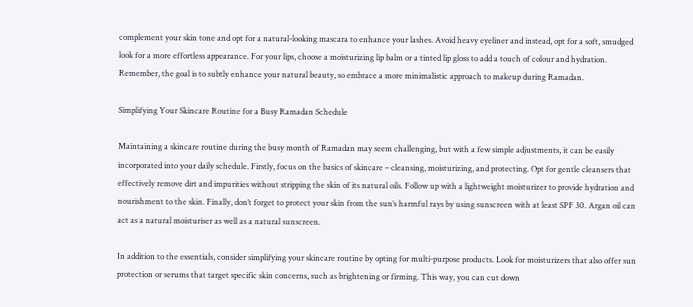complement your skin tone and opt for a natural-looking mascara to enhance your lashes. Avoid heavy eyeliner and instead, opt for a soft, smudged look for a more effortless appearance. For your lips, choose a moisturizing lip balm or a tinted lip gloss to add a touch of colour and hydration. Remember, the goal is to subtly enhance your natural beauty, so embrace a more minimalistic approach to makeup during Ramadan.

Simplifying Your Skincare Routine for a Busy Ramadan Schedule

Maintaining a skincare routine during the busy month of Ramadan may seem challenging, but with a few simple adjustments, it can be easily incorporated into your daily schedule. Firstly, focus on the basics of skincare – cleansing, moisturizing, and protecting. Opt for gentle cleansers that effectively remove dirt and impurities without stripping the skin of its natural oils. Follow up with a lightweight moisturizer to provide hydration and nourishment to the skin. Finally, don’t forget to protect your skin from the sun’s harmful rays by using sunscreen with at least SPF 30. Argan oil can act as a natural moisturiser as well as a natural sunscreen.

In addition to the essentials, consider simplifying your skincare routine by opting for multi-purpose products. Look for moisturizers that also offer sun protection or serums that target specific skin concerns, such as brightening or firming. This way, you can cut down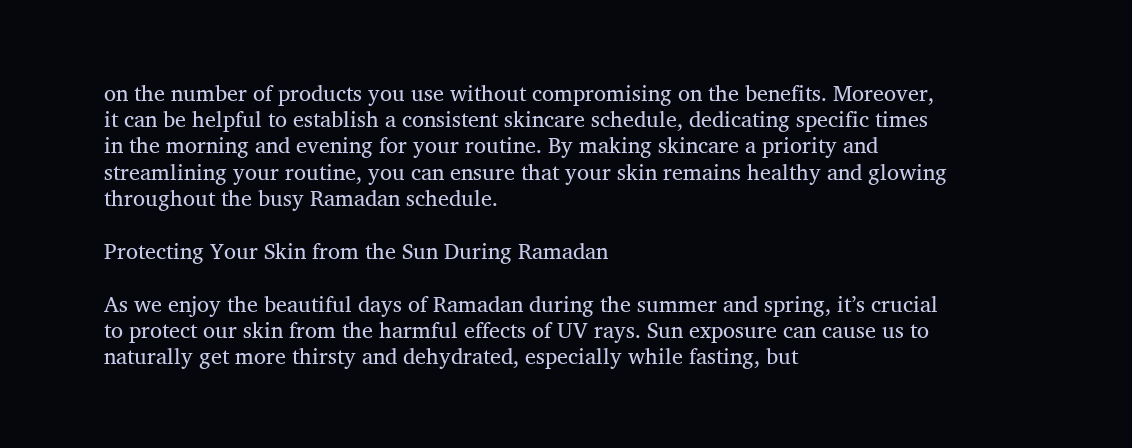on the number of products you use without compromising on the benefits. Moreover, it can be helpful to establish a consistent skincare schedule, dedicating specific times in the morning and evening for your routine. By making skincare a priority and streamlining your routine, you can ensure that your skin remains healthy and glowing throughout the busy Ramadan schedule.

Protecting Your Skin from the Sun During Ramadan

As we enjoy the beautiful days of Ramadan during the summer and spring, it’s crucial to protect our skin from the harmful effects of UV rays. Sun exposure can cause us to naturally get more thirsty and dehydrated, especially while fasting, but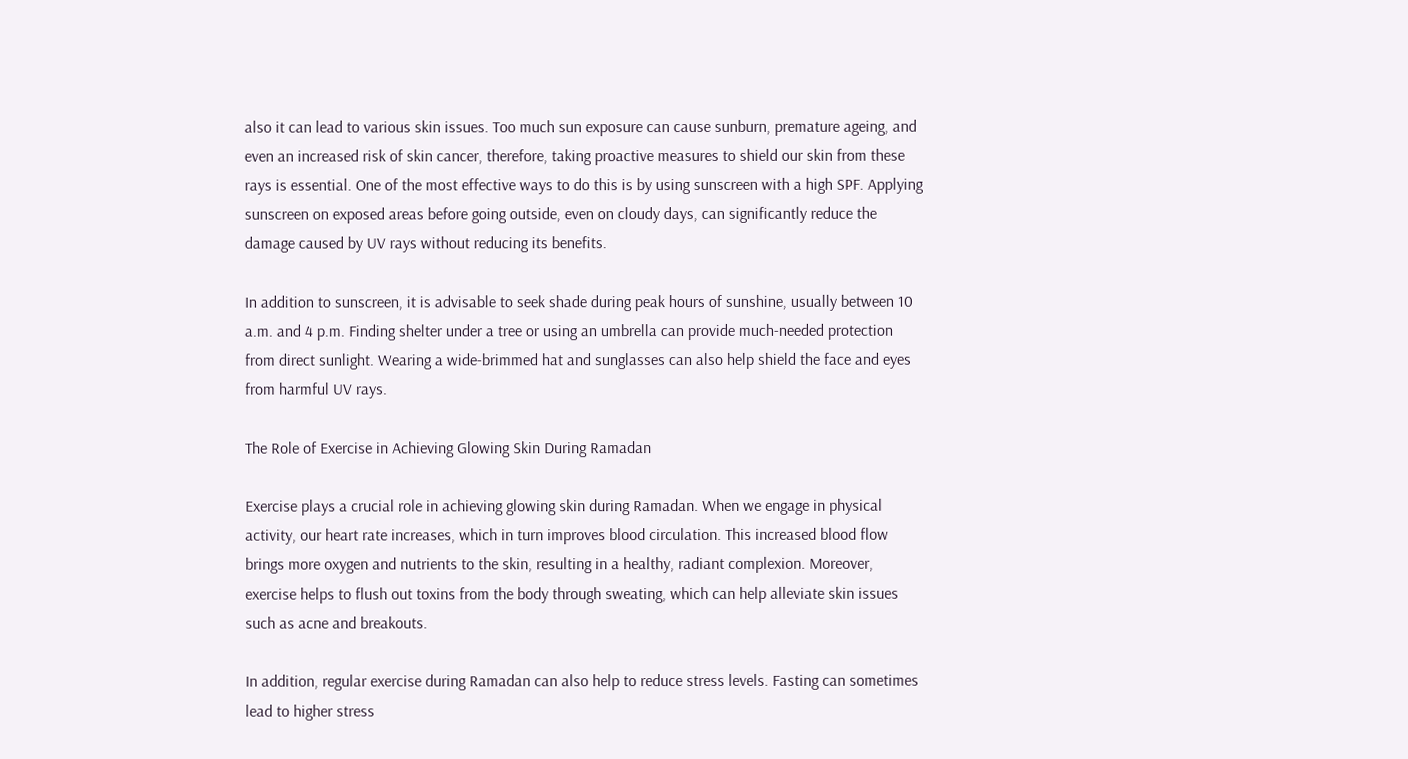also it can lead to various skin issues. Too much sun exposure can cause sunburn, premature ageing, and even an increased risk of skin cancer, therefore, taking proactive measures to shield our skin from these rays is essential. One of the most effective ways to do this is by using sunscreen with a high SPF. Applying sunscreen on exposed areas before going outside, even on cloudy days, can significantly reduce the damage caused by UV rays without reducing its benefits.

In addition to sunscreen, it is advisable to seek shade during peak hours of sunshine, usually between 10 a.m. and 4 p.m. Finding shelter under a tree or using an umbrella can provide much-needed protection from direct sunlight. Wearing a wide-brimmed hat and sunglasses can also help shield the face and eyes from harmful UV rays.

The Role of Exercise in Achieving Glowing Skin During Ramadan

Exercise plays a crucial role in achieving glowing skin during Ramadan. When we engage in physical activity, our heart rate increases, which in turn improves blood circulation. This increased blood flow brings more oxygen and nutrients to the skin, resulting in a healthy, radiant complexion. Moreover, exercise helps to flush out toxins from the body through sweating, which can help alleviate skin issues such as acne and breakouts.

In addition, regular exercise during Ramadan can also help to reduce stress levels. Fasting can sometimes lead to higher stress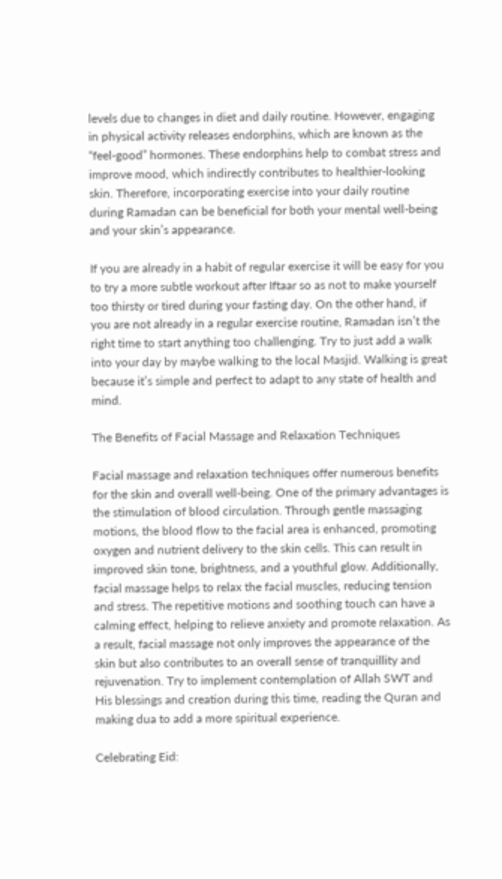levels due to changes in diet and daily routine. However, engaging in physical activity releases endorphins, which are known as the “feel-good” hormones. These endorphins help to combat stress and improve mood, which indirectly contributes to healthier-looking skin. Therefore, incorporating exercise into your daily routine during Ramadan can be beneficial for both your mental well-being and your skin’s appearance.

If you are already in a habit of regular exercise it will be easy for you to try a more subtle workout after Iftaar so as not to make yourself too thirsty or tired during your fasting day. On the other hand, if you are not already in a regular exercise routine, Ramadan isn’t the right time to start anything too challenging. Try to just add a walk into your day by maybe walking to the local Masjid. Walking is great because it’s simple and perfect to adapt to any state of health and mind.

The Benefits of Facial Massage and Relaxation Techniques

Facial massage and relaxation techniques offer numerous benefits for the skin and overall well-being. One of the primary advantages is the stimulation of blood circulation. Through gentle massaging motions, the blood flow to the facial area is enhanced, promoting oxygen and nutrient delivery to the skin cells. This can result in improved skin tone, brightness, and a youthful glow. Additionally, facial massage helps to relax the facial muscles, reducing tension and stress. The repetitive motions and soothing touch can have a calming effect, helping to relieve anxiety and promote relaxation. As a result, facial massage not only improves the appearance of the skin but also contributes to an overall sense of tranquillity and rejuvenation. Try to implement contemplation of Allah SWT and His blessings and creation during this time, reading the Quran and making dua to add a more spiritual experience.

Celebrating Eid: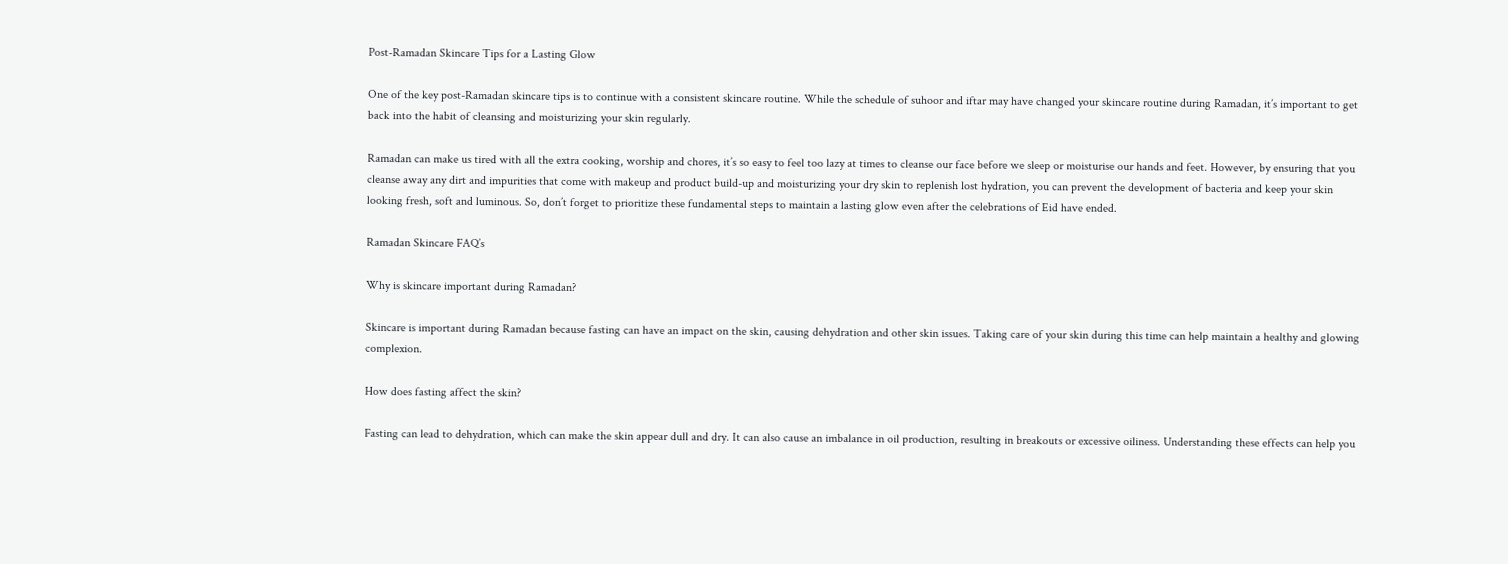Post-Ramadan Skincare Tips for a Lasting Glow

One of the key post-Ramadan skincare tips is to continue with a consistent skincare routine. While the schedule of suhoor and iftar may have changed your skincare routine during Ramadan, it’s important to get back into the habit of cleansing and moisturizing your skin regularly.

Ramadan can make us tired with all the extra cooking, worship and chores, it’s so easy to feel too lazy at times to cleanse our face before we sleep or moisturise our hands and feet. However, by ensuring that you cleanse away any dirt and impurities that come with makeup and product build-up and moisturizing your dry skin to replenish lost hydration, you can prevent the development of bacteria and keep your skin looking fresh, soft and luminous. So, don’t forget to prioritize these fundamental steps to maintain a lasting glow even after the celebrations of Eid have ended.

Ramadan Skincare FAQ’s

Why is skincare important during Ramadan?

Skincare is important during Ramadan because fasting can have an impact on the skin, causing dehydration and other skin issues. Taking care of your skin during this time can help maintain a healthy and glowing complexion.

How does fasting affect the skin?

Fasting can lead to dehydration, which can make the skin appear dull and dry. It can also cause an imbalance in oil production, resulting in breakouts or excessive oiliness. Understanding these effects can help you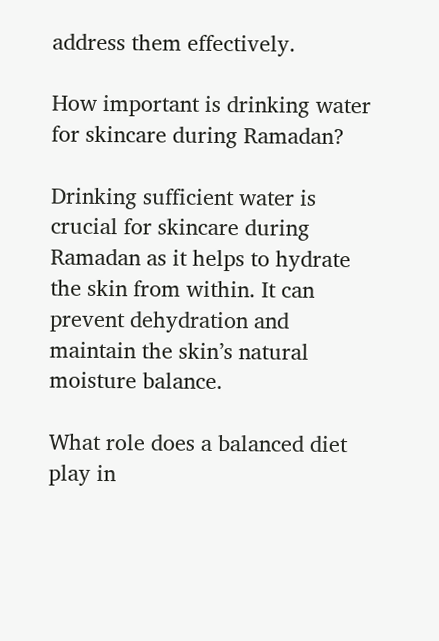address them effectively.

How important is drinking water for skincare during Ramadan?

Drinking sufficient water is crucial for skincare during Ramadan as it helps to hydrate the skin from within. It can prevent dehydration and maintain the skin’s natural moisture balance.

What role does a balanced diet play in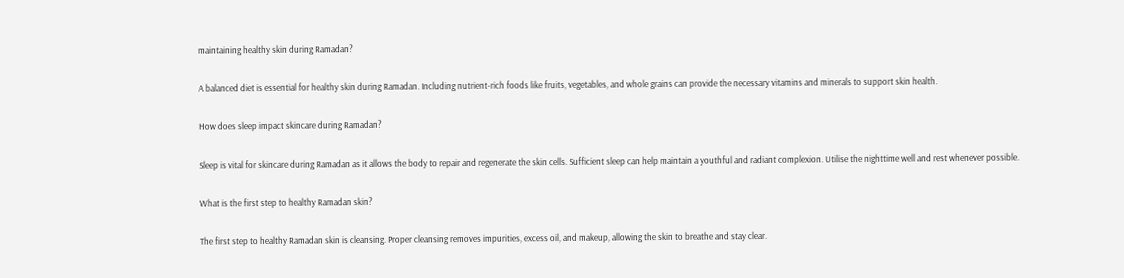maintaining healthy skin during Ramadan?

A balanced diet is essential for healthy skin during Ramadan. Including nutrient-rich foods like fruits, vegetables, and whole grains can provide the necessary vitamins and minerals to support skin health.

How does sleep impact skincare during Ramadan?

Sleep is vital for skincare during Ramadan as it allows the body to repair and regenerate the skin cells. Sufficient sleep can help maintain a youthful and radiant complexion. Utilise the nighttime well and rest whenever possible.

What is the first step to healthy Ramadan skin?

The first step to healthy Ramadan skin is cleansing. Proper cleansing removes impurities, excess oil, and makeup, allowing the skin to breathe and stay clear.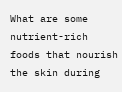What are some nutrient-rich foods that nourish the skin during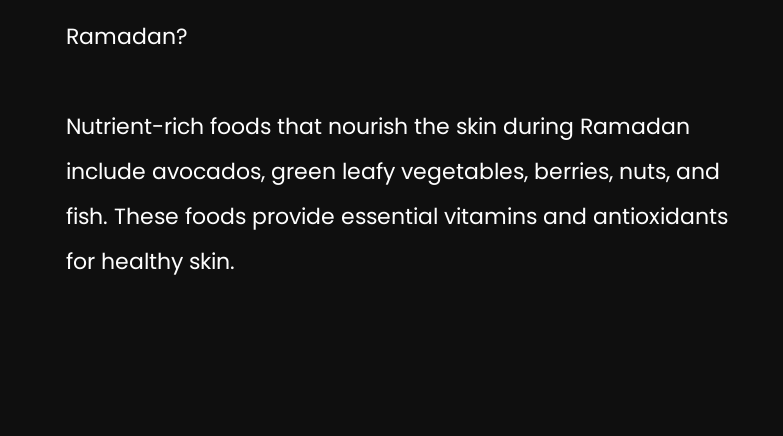Ramadan?

Nutrient-rich foods that nourish the skin during Ramadan include avocados, green leafy vegetables, berries, nuts, and fish. These foods provide essential vitamins and antioxidants for healthy skin.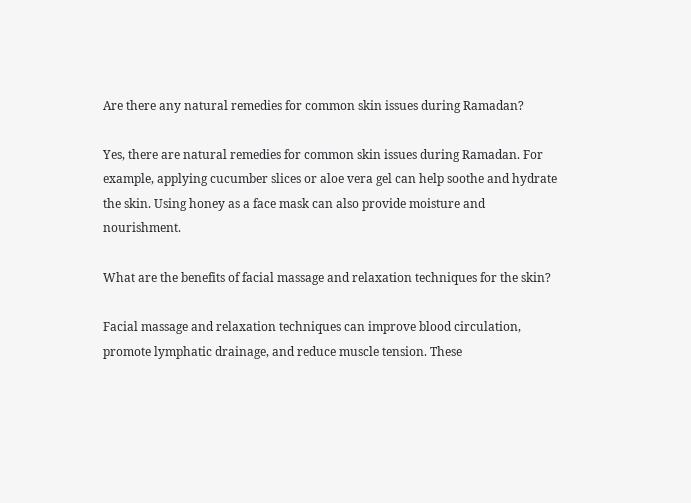Are there any natural remedies for common skin issues during Ramadan?

Yes, there are natural remedies for common skin issues during Ramadan. For example, applying cucumber slices or aloe vera gel can help soothe and hydrate the skin. Using honey as a face mask can also provide moisture and nourishment.

What are the benefits of facial massage and relaxation techniques for the skin?

Facial massage and relaxation techniques can improve blood circulation, promote lymphatic drainage, and reduce muscle tension. These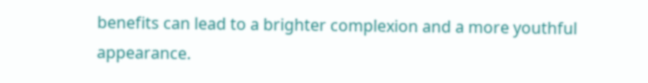benefits can lead to a brighter complexion and a more youthful appearance.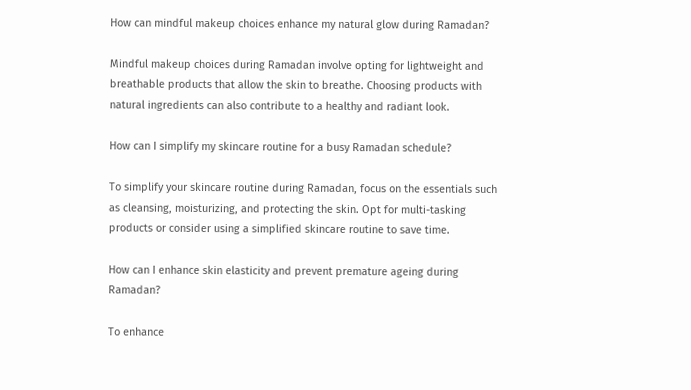How can mindful makeup choices enhance my natural glow during Ramadan?

Mindful makeup choices during Ramadan involve opting for lightweight and breathable products that allow the skin to breathe. Choosing products with natural ingredients can also contribute to a healthy and radiant look.

How can I simplify my skincare routine for a busy Ramadan schedule?

To simplify your skincare routine during Ramadan, focus on the essentials such as cleansing, moisturizing, and protecting the skin. Opt for multi-tasking products or consider using a simplified skincare routine to save time.

How can I enhance skin elasticity and prevent premature ageing during Ramadan?

To enhance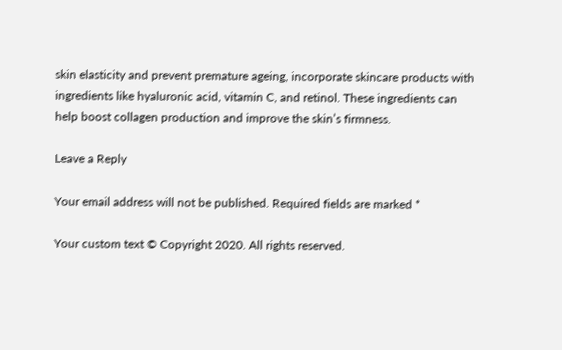skin elasticity and prevent premature ageing, incorporate skincare products with ingredients like hyaluronic acid, vitamin C, and retinol. These ingredients can help boost collagen production and improve the skin’s firmness.

Leave a Reply

Your email address will not be published. Required fields are marked *

Your custom text © Copyright 2020. All rights reserved.